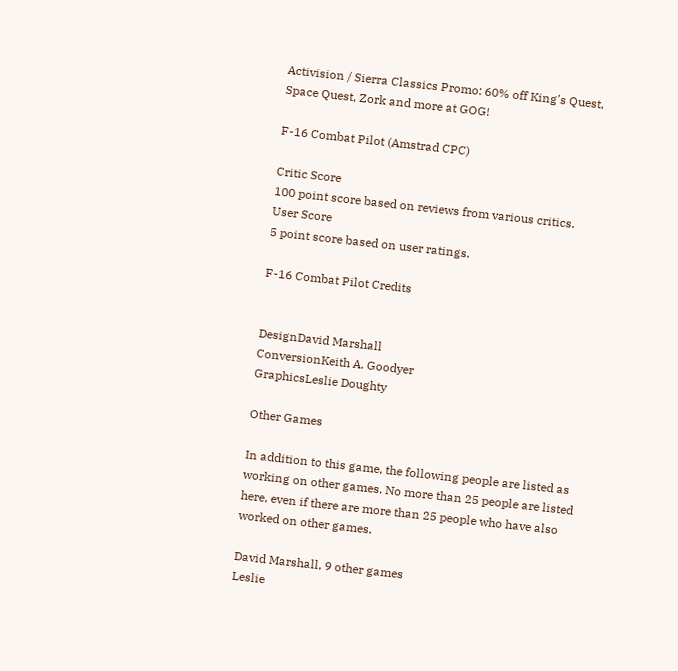Activision / Sierra Classics Promo: 60% off King's Quest, Space Quest, Zork and more at GOG!

F-16 Combat Pilot (Amstrad CPC)

Critic Score
100 point score based on reviews from various critics.
User Score
5 point score based on user ratings.

F-16 Combat Pilot Credits


DesignDavid Marshall
ConversionKeith A. Goodyer
GraphicsLeslie Doughty

Other Games

In addition to this game, the following people are listed as working on other games. No more than 25 people are listed here, even if there are more than 25 people who have also worked on other games.

David Marshall, 9 other games
Leslie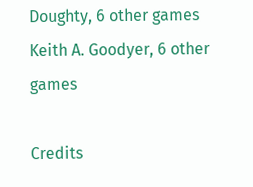Doughty, 6 other games
Keith A. Goodyer, 6 other games

Credits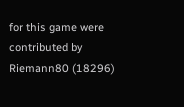for this game were contributed by Riemann80 (18296)